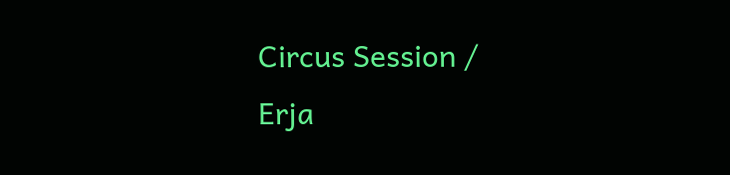Circus Session /
Erja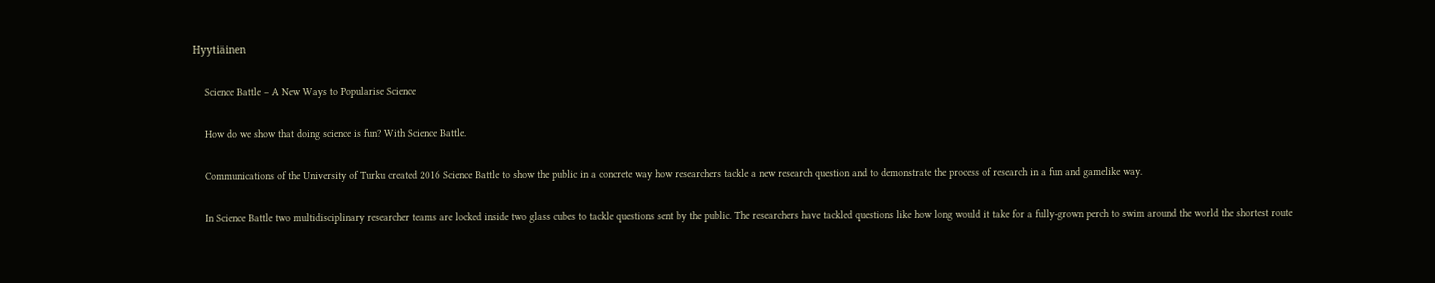Hyytiäinen

    Science Battle – A New Ways to Popularise Science

    How do we show that doing science is fun? With Science Battle.

    Communications of the University of Turku created 2016 Science Battle to show the public in a concrete way how researchers tackle a new research question and to demonstrate the process of research in a fun and gamelike way.

    In Science Battle two multidisciplinary researcher teams are locked inside two glass cubes to tackle questions sent by the public. The researchers have tackled questions like how long would it take for a fully-grown perch to swim around the world the shortest route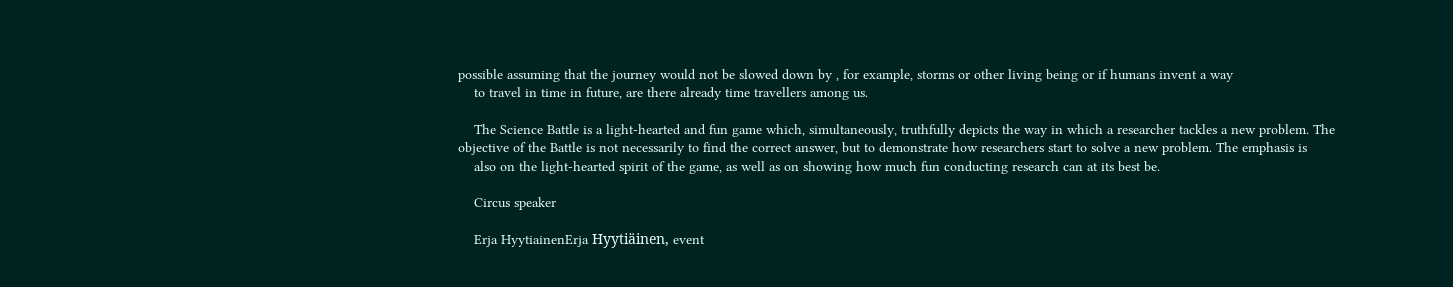possible assuming that the journey would not be slowed down by , for example, storms or other living being or if humans invent a way
    to travel in time in future, are there already time travellers among us.

    The Science Battle is a light-hearted and fun game which, simultaneously, truthfully depicts the way in which a researcher tackles a new problem. The objective of the Battle is not necessarily to find the correct answer, but to demonstrate how researchers start to solve a new problem. The emphasis is
    also on the light-hearted spirit of the game, as well as on showing how much fun conducting research can at its best be.

    Circus speaker

    Erja HyytiainenErja Hyytiäinen, event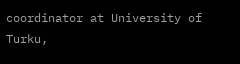coordinator at University of Turku,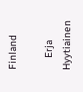Finland

    Erja Hyytiainen